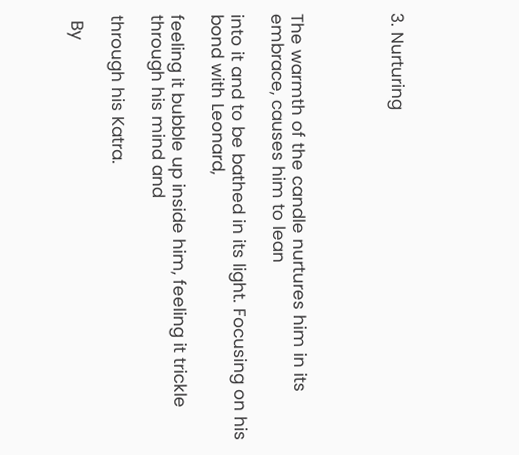3. Nurturing




The warmth of the candle nurtures him in its embrace, causes him to lean

into it and to be bathed in its light. Focusing on his bond with Leonard,

feeling it bubble up inside him, feeling it trickle through his mind and

through his Katra.

 By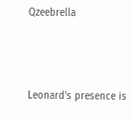Qzeebrella



Leonard's presence is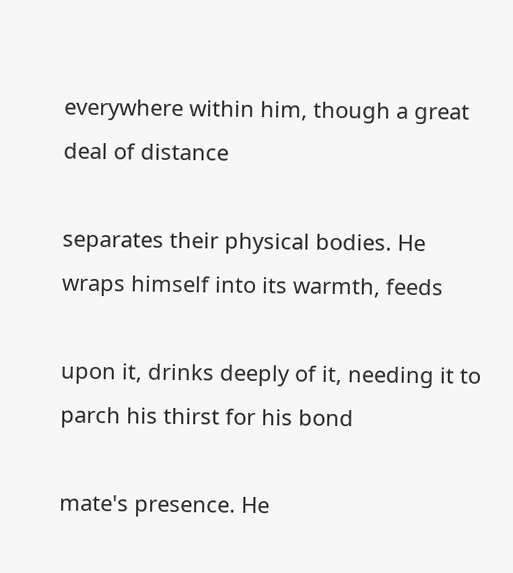everywhere within him, though a great deal of distance

separates their physical bodies. He wraps himself into its warmth, feeds

upon it, drinks deeply of it, needing it to parch his thirst for his bond

mate's presence. He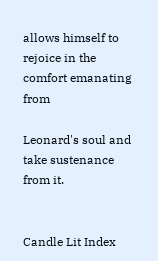allows himself to rejoice in the comfort emanating from

Leonard's soul and take sustenance from it.


Candle Lit Index